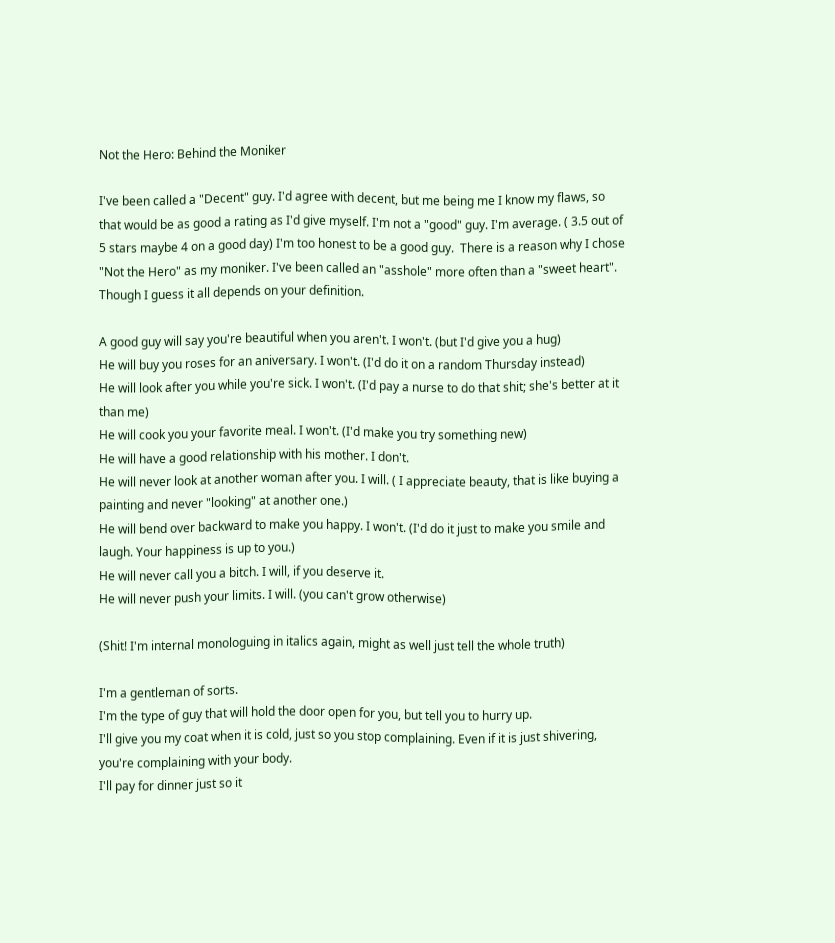Not the Hero: Behind the Moniker

I've been called a "Decent" guy. I'd agree with decent, but me being me I know my flaws, so that would be as good a rating as I'd give myself. I'm not a "good" guy. I'm average. ( 3.5 out of 5 stars maybe 4 on a good day) I'm too honest to be a good guy.  There is a reason why I chose "Not the Hero" as my moniker. I've been called an "asshole" more often than a "sweet heart". Though I guess it all depends on your definition.

A good guy will say you're beautiful when you aren't. I won't. (but I'd give you a hug)
He will buy you roses for an aniversary. I won't. (I'd do it on a random Thursday instead)
He will look after you while you're sick. I won't. (I'd pay a nurse to do that shit; she's better at it than me)
He will cook you your favorite meal. I won't. (I'd make you try something new)
He will have a good relationship with his mother. I don't.
He will never look at another woman after you. I will. ( I appreciate beauty, that is like buying a painting and never "looking" at another one.)
He will bend over backward to make you happy. I won't. (I'd do it just to make you smile and laugh. Your happiness is up to you.)
He will never call you a bitch. I will, if you deserve it.
He will never push your limits. I will. (you can't grow otherwise)

(Shit! I'm internal monologuing in italics again, might as well just tell the whole truth)

I'm a gentleman of sorts.
I'm the type of guy that will hold the door open for you, but tell you to hurry up.
I'll give you my coat when it is cold, just so you stop complaining. Even if it is just shivering, you're complaining with your body.
I'll pay for dinner just so it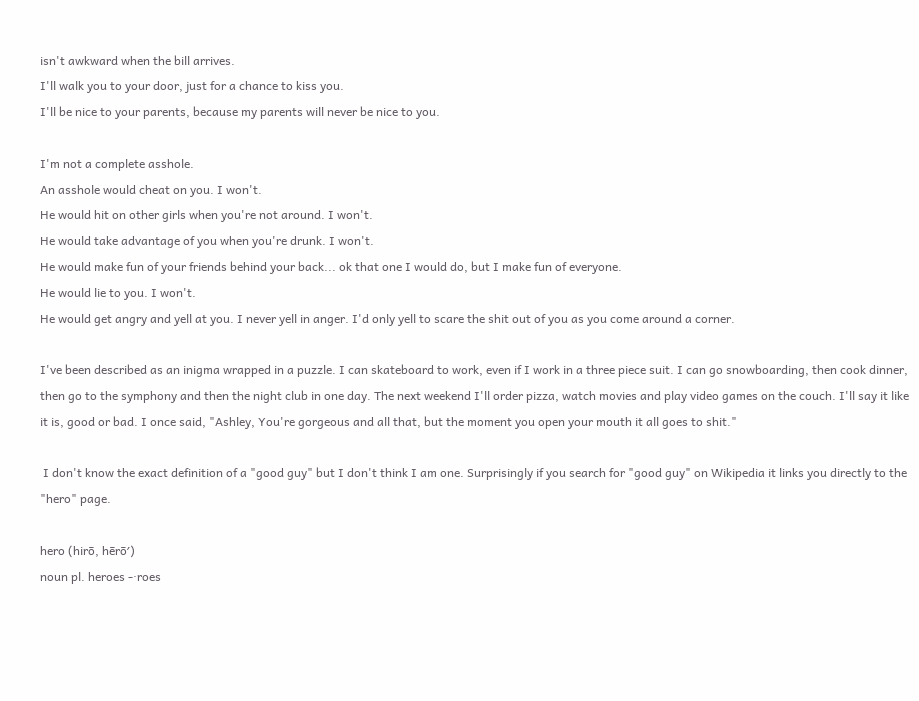isn't awkward when the bill arrives.
I'll walk you to your door, just for a chance to kiss you.
I'll be nice to your parents, because my parents will never be nice to you.

I'm not a complete asshole.
An asshole would cheat on you. I won't.
He would hit on other girls when you're not around. I won't.
He would take advantage of you when you're drunk. I won't.
He would make fun of your friends behind your back... ok that one I would do, but I make fun of everyone.
He would lie to you. I won't.
He would get angry and yell at you. I never yell in anger. I'd only yell to scare the shit out of you as you come around a corner.

I've been described as an inigma wrapped in a puzzle. I can skateboard to work, even if I work in a three piece suit. I can go snowboarding, then cook dinner, then go to the symphony and then the night club in one day. The next weekend I'll order pizza, watch movies and play video games on the couch. I'll say it like it is, good or bad. I once said, "Ashley, You're gorgeous and all that, but the moment you open your mouth it all goes to shit."

 I don't know the exact definition of a "good guy" but I don't think I am one. Surprisingly if you search for "good guy" on Wikipedia it links you directly to the "hero" page.

hero (hirō, hērō′)
noun pl. heroes -·roes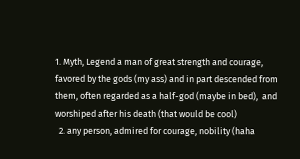1. Myth, Legend a man of great strength and courage, favored by the gods (my ass) and in part descended from them, often regarded as a half-god (maybe in bed),  and worshiped after his death (that would be cool)
  2. any person, admired for courage, nobility (haha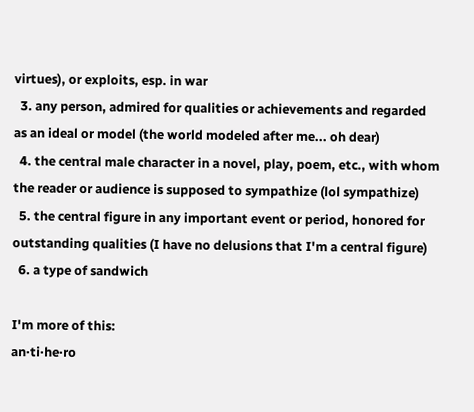virtues), or exploits, esp. in war
  3. any person, admired for qualities or achievements and regarded as an ideal or model (the world modeled after me... oh dear)
  4. the central male character in a novel, play, poem, etc., with whom the reader or audience is supposed to sympathize (lol sympathize)
  5. the central figure in any important event or period, honored for outstanding qualities (I have no delusions that I'm a central figure)
  6. a type of sandwich

I'm more of this:
an·ti·he·ro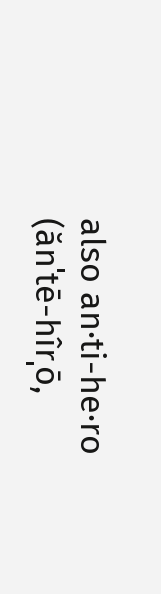also an·ti-he·ro (ănˈtē-hîrˌō,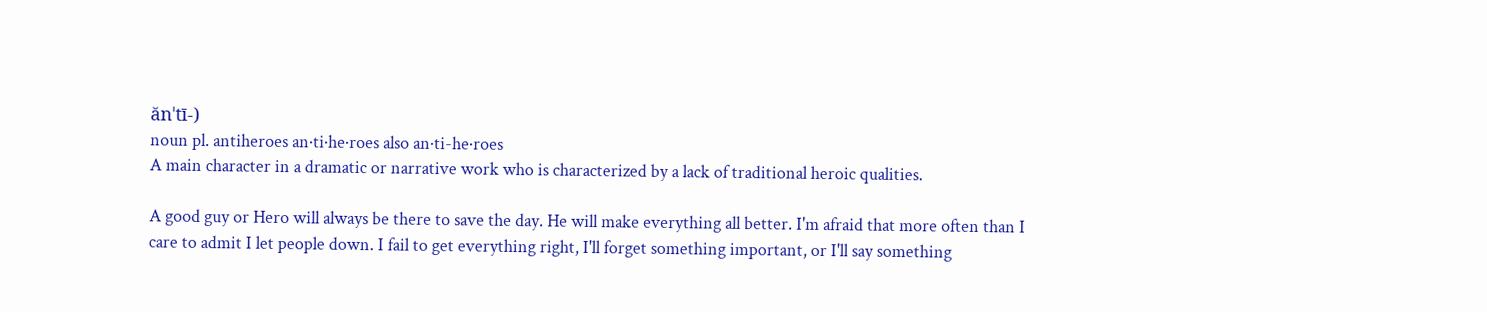ănˈtī-)
noun pl. antiheroes an·ti·he·roes also an·ti-he·roes
A main character in a dramatic or narrative work who is characterized by a lack of traditional heroic qualities.

A good guy or Hero will always be there to save the day. He will make everything all better. I'm afraid that more often than I care to admit I let people down. I fail to get everything right, I'll forget something important, or I'll say something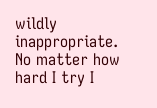wildly inappropriate. No matter how hard I try I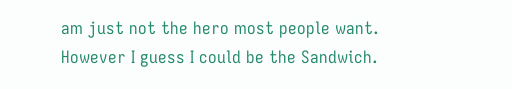am just not the hero most people want.
However I guess I could be the Sandwich.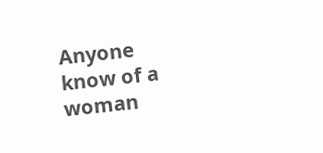Anyone know of a woman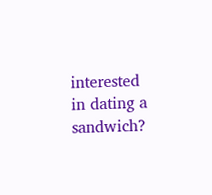interested in dating a sandwich?